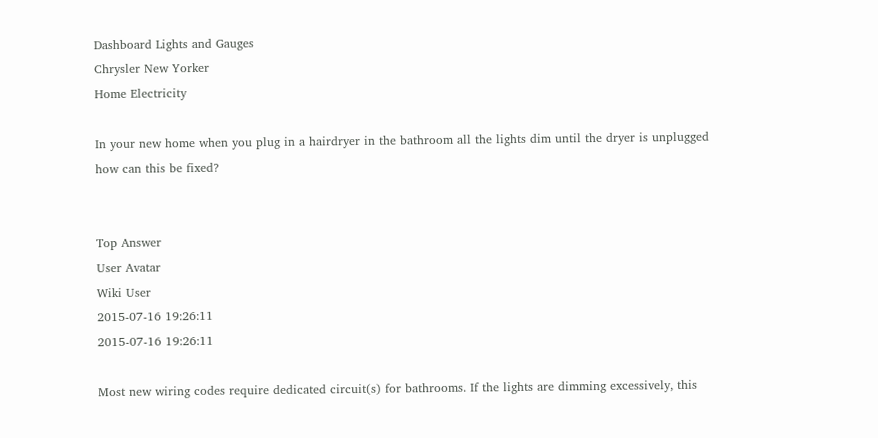Dashboard Lights and Gauges
Chrysler New Yorker
Home Electricity

In your new home when you plug in a hairdryer in the bathroom all the lights dim until the dryer is unplugged how can this be fixed?


Top Answer
User Avatar
Wiki User
2015-07-16 19:26:11
2015-07-16 19:26:11

Most new wiring codes require dedicated circuit(s) for bathrooms. If the lights are dimming excessively, this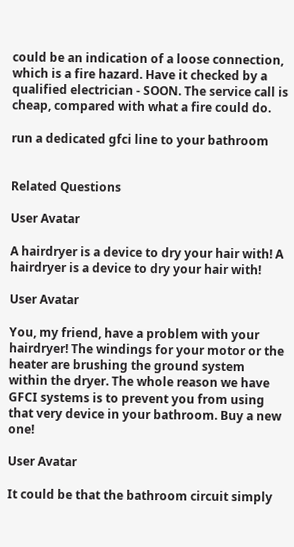could be an indication of a loose connection, which is a fire hazard. Have it checked by a qualified electrician - SOON. The service call is cheap, compared with what a fire could do.

run a dedicated gfci line to your bathroom


Related Questions

User Avatar

A hairdryer is a device to dry your hair with! A hairdryer is a device to dry your hair with!

User Avatar

You, my friend, have a problem with your hairdryer! The windings for your motor or the heater are brushing the ground system within the dryer. The whole reason we have GFCI systems is to prevent you from using that very device in your bathroom. Buy a new one!

User Avatar

It could be that the bathroom circuit simply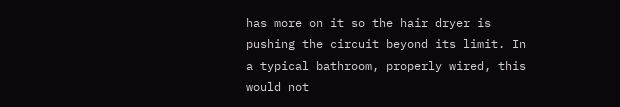has more on it so the hair dryer is pushing the circuit beyond its limit. In a typical bathroom, properly wired, this would not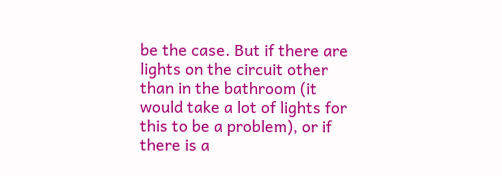be the case. But if there are lights on the circuit other than in the bathroom (it would take a lot of lights for this to be a problem), or if there is a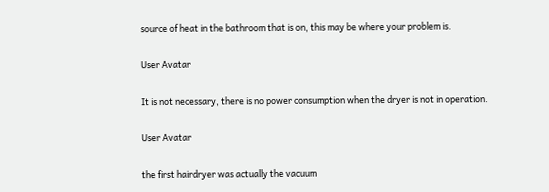source of heat in the bathroom that is on, this may be where your problem is.

User Avatar

It is not necessary, there is no power consumption when the dryer is not in operation.

User Avatar

the first hairdryer was actually the vacuum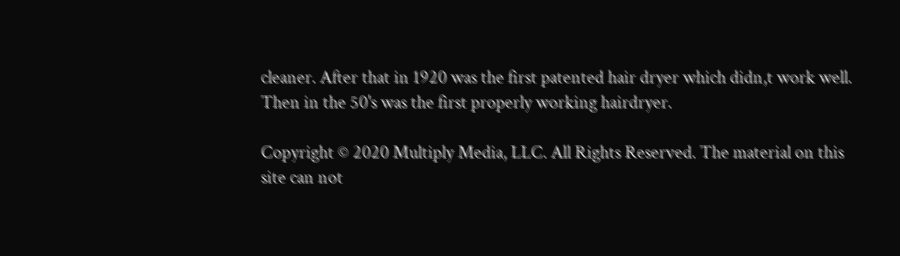cleaner. After that in 1920 was the first patented hair dryer which didn,t work well. Then in the 50's was the first properly working hairdryer.

Copyright © 2020 Multiply Media, LLC. All Rights Reserved. The material on this site can not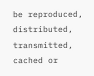be reproduced, distributed, transmitted, cached or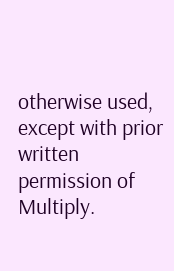otherwise used, except with prior written permission of Multiply.